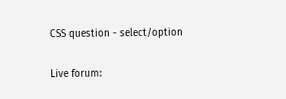CSS question - select/option

Live forum: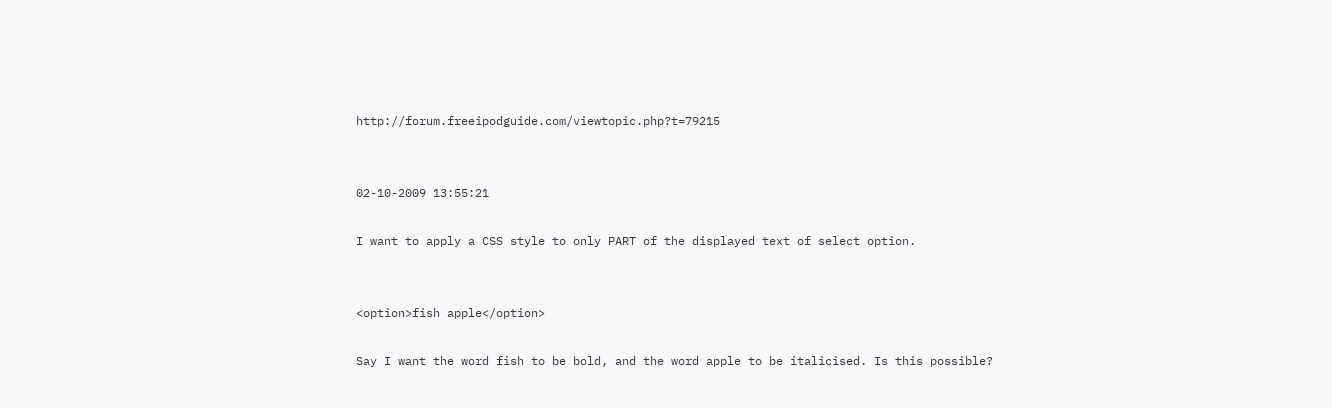http://forum.freeipodguide.com/viewtopic.php?t=79215


02-10-2009 13:55:21

I want to apply a CSS style to only PART of the displayed text of select option.


<option>fish apple</option>

Say I want the word fish to be bold, and the word apple to be italicised. Is this possible?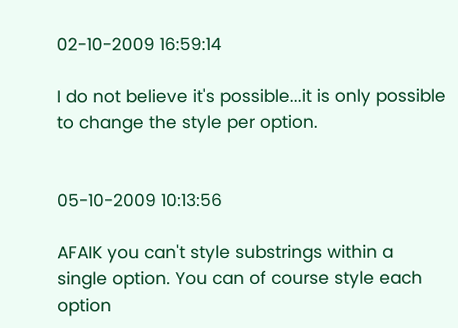02-10-2009 16:59:14

I do not believe it's possible...it is only possible to change the style per option.


05-10-2009 10:13:56

AFAIK you can't style substrings within a single option. You can of course style each option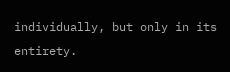individually, but only in its entirety.